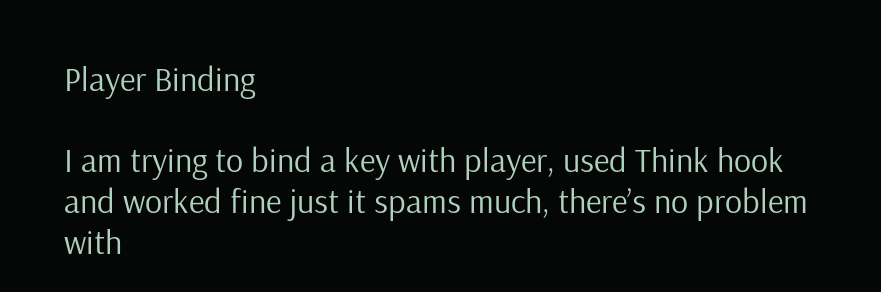Player Binding

I am trying to bind a key with player, used Think hook and worked fine just it spams much, there’s no problem with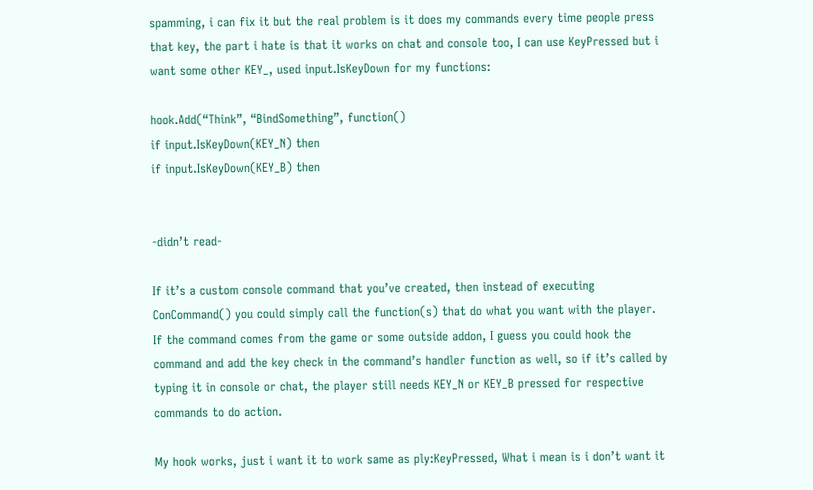spamming, i can fix it but the real problem is it does my commands every time people press that key, the part i hate is that it works on chat and console too, I can use KeyPressed but i want some other KEY_, used input.IsKeyDown for my functions:

hook.Add(“Think”, “BindSomething”, function()
if input.IsKeyDown(KEY_N) then
if input.IsKeyDown(KEY_B) then


-didn’t read-

If it’s a custom console command that you’ve created, then instead of executing ConCommand() you could simply call the function(s) that do what you want with the player.
If the command comes from the game or some outside addon, I guess you could hook the command and add the key check in the command’s handler function as well, so if it’s called by typing it in console or chat, the player still needs KEY_N or KEY_B pressed for respective commands to do action.

My hook works, just i want it to work same as ply:KeyPressed, What i mean is i don’t want it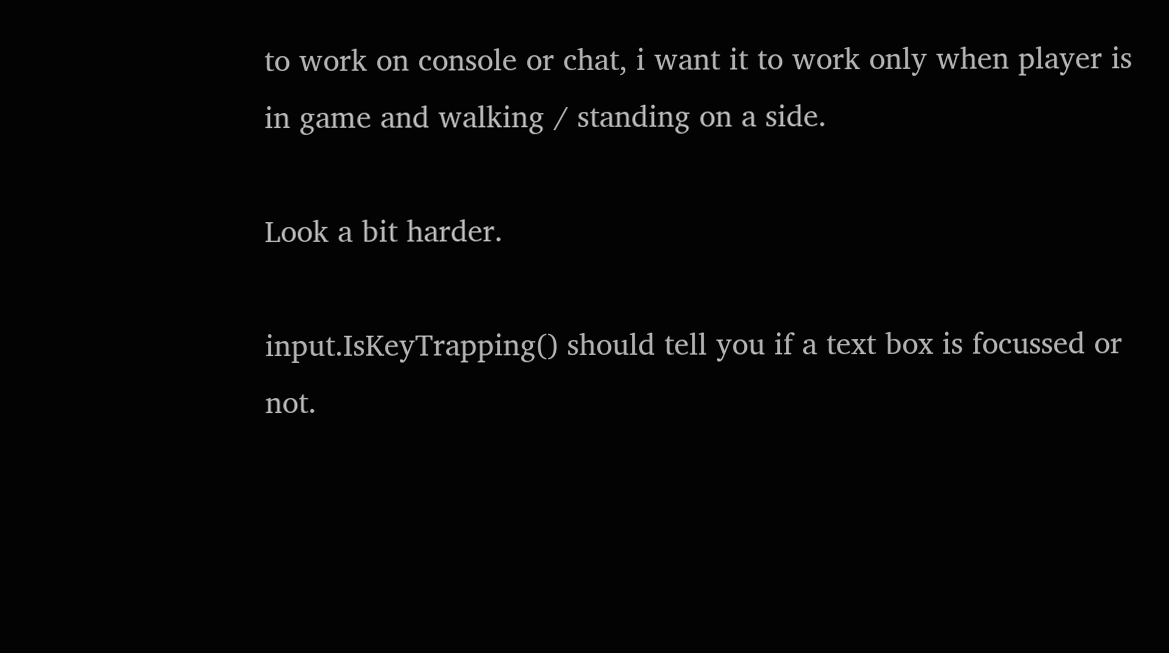to work on console or chat, i want it to work only when player is in game and walking / standing on a side.

Look a bit harder.

input.IsKeyTrapping() should tell you if a text box is focussed or not.